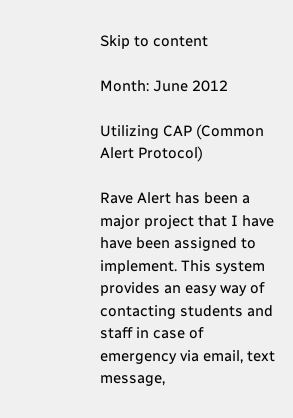Skip to content

Month: June 2012

Utilizing CAP (Common Alert Protocol)

Rave Alert has been a major project that I have have been assigned to implement. This system provides an easy way of contacting students and staff in case of emergency via email, text message,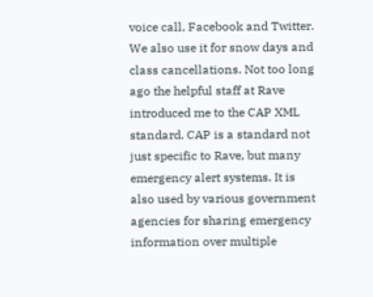voice call, Facebook and Twitter. We also use it for snow days and class cancellations. Not too long ago the helpful staff at Rave introduced me to the CAP XML standard. CAP is a standard not just specific to Rave, but many emergency alert systems. It is also used by various government agencies for sharing emergency information over multiple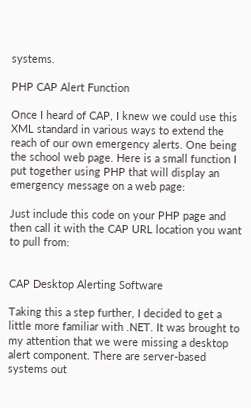systems.

PHP CAP Alert Function

Once I heard of CAP, I knew we could use this XML standard in various ways to extend the reach of our own emergency alerts. One being the school web page. Here is a small function I put together using PHP that will display an emergency message on a web page:

Just include this code on your PHP page and then call it with the CAP URL location you want to pull from:


CAP Desktop Alerting Software

Taking this a step further, I decided to get a little more familiar with .NET. It was brought to my attention that we were missing a desktop alert component. There are server-based systems out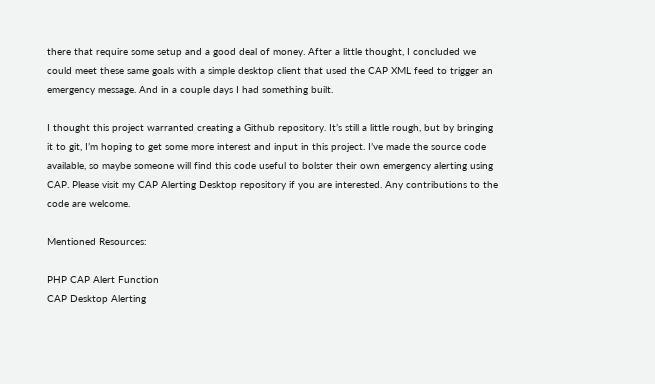there that require some setup and a good deal of money. After a little thought, I concluded we could meet these same goals with a simple desktop client that used the CAP XML feed to trigger an emergency message. And in a couple days I had something built.

I thought this project warranted creating a Github repository. It’s still a little rough, but by bringing it to git, I’m hoping to get some more interest and input in this project. I’ve made the source code available, so maybe someone will find this code useful to bolster their own emergency alerting using CAP. Please visit my CAP Alerting Desktop repository if you are interested. Any contributions to the code are welcome.

Mentioned Resources:

PHP CAP Alert Function
CAP Desktop Alerting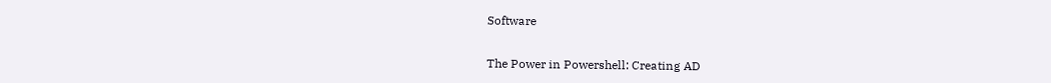Software


The Power in Powershell: Creating AD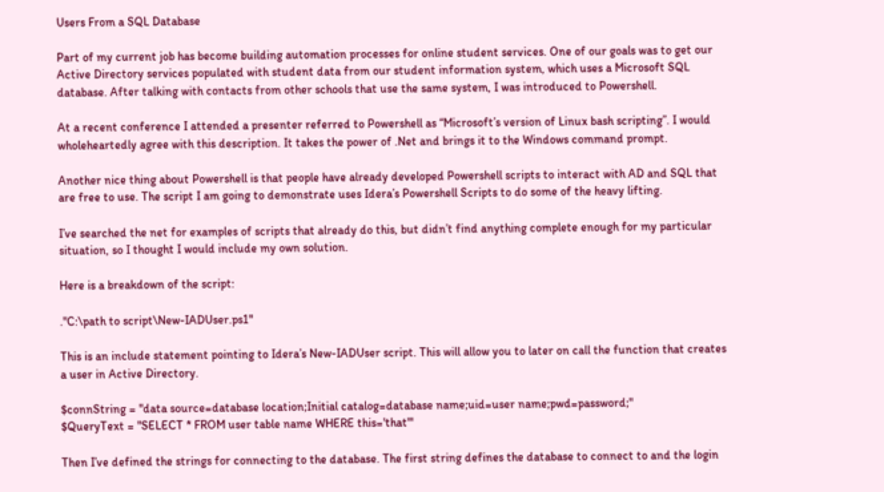Users From a SQL Database

Part of my current job has become building automation processes for online student services. One of our goals was to get our Active Directory services populated with student data from our student information system, which uses a Microsoft SQL database. After talking with contacts from other schools that use the same system, I was introduced to Powershell.

At a recent conference I attended a presenter referred to Powershell as “Microsoft’s version of Linux bash scripting”. I would wholeheartedly agree with this description. It takes the power of .Net and brings it to the Windows command prompt.

Another nice thing about Powershell is that people have already developed Powershell scripts to interact with AD and SQL that are free to use. The script I am going to demonstrate uses Idera’s Powershell Scripts to do some of the heavy lifting.

I’ve searched the net for examples of scripts that already do this, but didn’t find anything complete enough for my particular situation, so I thought I would include my own solution.

Here is a breakdown of the script:

."C:\path to script\New-IADUser.ps1"

This is an include statement pointing to Idera’s New-IADUser script. This will allow you to later on call the function that creates a user in Active Directory.

$connString = "data source=database location;Initial catalog=database name;uid=user name;pwd=password;"
$QueryText = "SELECT * FROM user table name WHERE this='that'"

Then I’ve defined the strings for connecting to the database. The first string defines the database to connect to and the login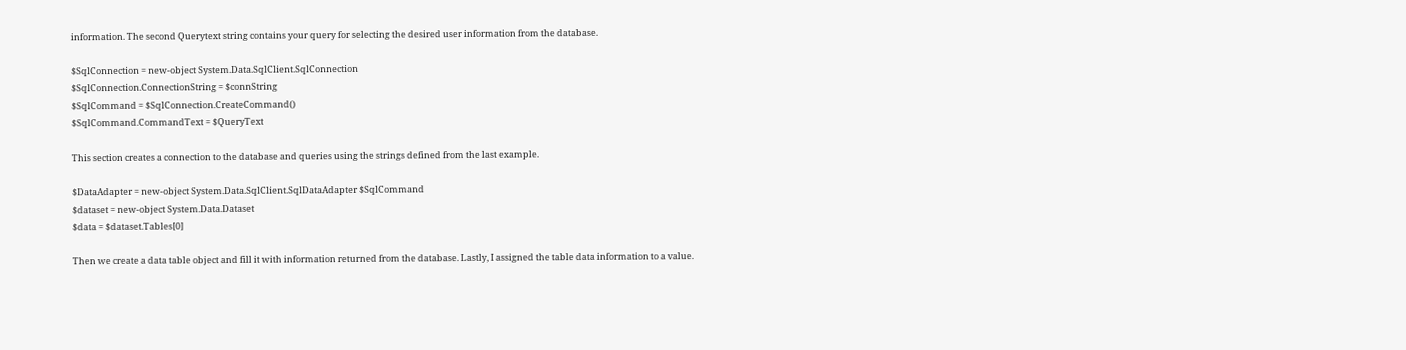information. The second Querytext string contains your query for selecting the desired user information from the database.

$SqlConnection = new-object System.Data.SqlClient.SqlConnection
$SqlConnection.ConnectionString = $connString
$SqlCommand = $SqlConnection.CreateCommand()
$SqlCommand.CommandText = $QueryText

This section creates a connection to the database and queries using the strings defined from the last example.

$DataAdapter = new-object System.Data.SqlClient.SqlDataAdapter $SqlCommand
$dataset = new-object System.Data.Dataset
$data = $dataset.Tables[0]

Then we create a data table object and fill it with information returned from the database. Lastly, I assigned the table data information to a value.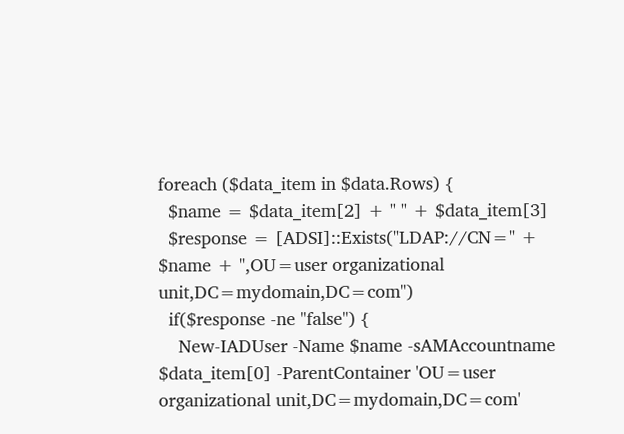foreach ($data_item in $data.Rows) {
  $name = $data_item[2] + " " + $data_item[3]
  $response = [ADSI]::Exists("LDAP://CN=" + $name + ",OU=user organizational unit,DC=mydomain,DC=com")
  if($response -ne "false") {
    New-IADUser -Name $name -sAMAccountname $data_item[0] -ParentContainer 'OU=user organizational unit,DC=mydomain,DC=com'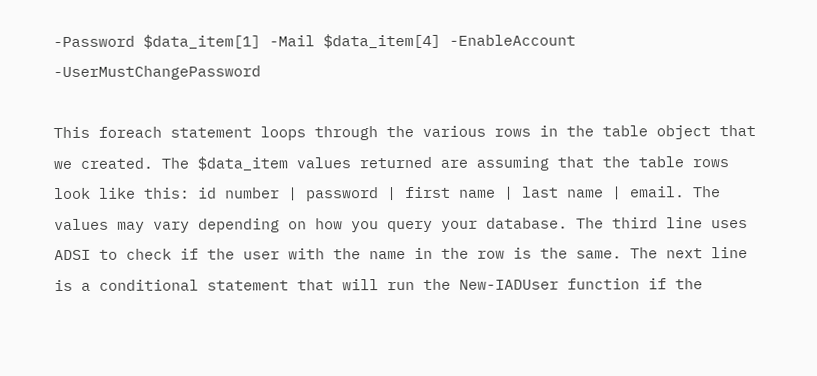-Password $data_item[1] -Mail $data_item[4] -EnableAccount -UserMustChangePassword

This foreach statement loops through the various rows in the table object that we created. The $data_item values returned are assuming that the table rows look like this: id number | password | first name | last name | email. The values may vary depending on how you query your database. The third line uses ADSI to check if the user with the name in the row is the same. The next line is a conditional statement that will run the New-IADUser function if the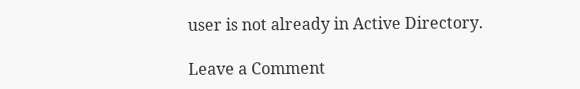user is not already in Active Directory.

Leave a Comment